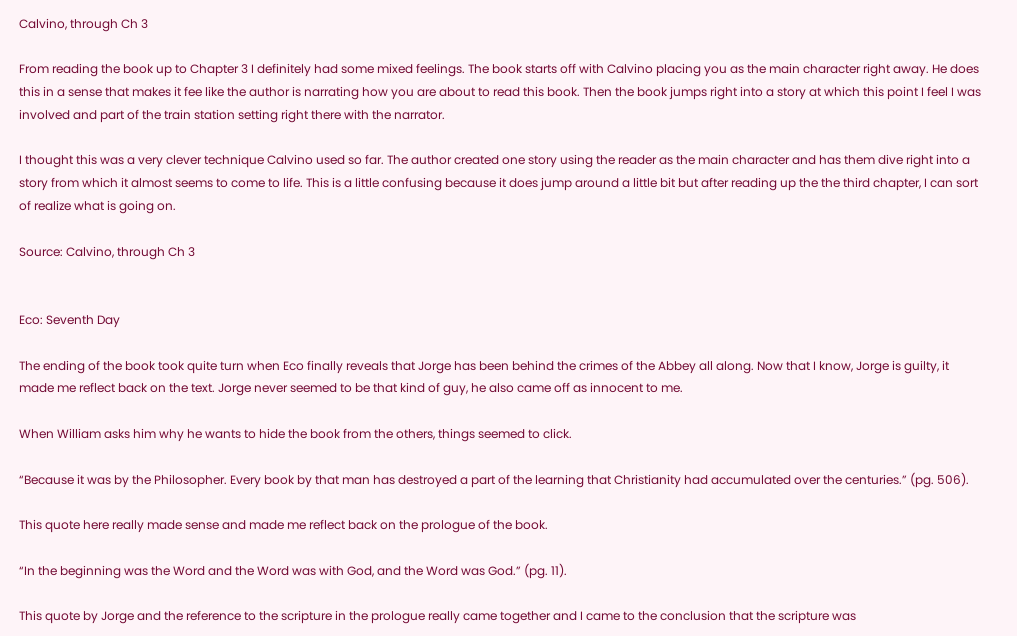Calvino, through Ch 3

From reading the book up to Chapter 3 I definitely had some mixed feelings. The book starts off with Calvino placing you as the main character right away. He does this in a sense that makes it fee like the author is narrating how you are about to read this book. Then the book jumps right into a story at which this point I feel I was involved and part of the train station setting right there with the narrator.

I thought this was a very clever technique Calvino used so far. The author created one story using the reader as the main character and has them dive right into a story from which it almost seems to come to life. This is a little confusing because it does jump around a little bit but after reading up the the third chapter, I can sort of realize what is going on.

Source: Calvino, through Ch 3


Eco: Seventh Day

The ending of the book took quite turn when Eco finally reveals that Jorge has been behind the crimes of the Abbey all along. Now that I know, Jorge is guilty, it made me reflect back on the text. Jorge never seemed to be that kind of guy, he also came off as innocent to me.

When William asks him why he wants to hide the book from the others, things seemed to click.

“Because it was by the Philosopher. Every book by that man has destroyed a part of the learning that Christianity had accumulated over the centuries.” (pg. 506).

This quote here really made sense and made me reflect back on the prologue of the book.

“In the beginning was the Word and the Word was with God, and the Word was God.” (pg. 11).

This quote by Jorge and the reference to the scripture in the prologue really came together and I came to the conclusion that the scripture was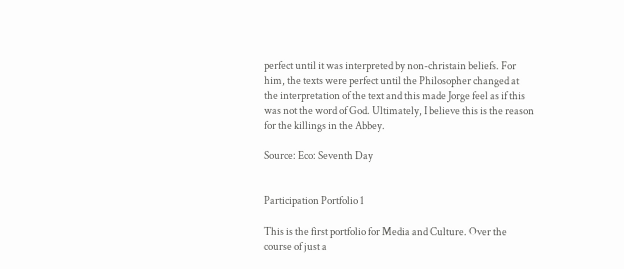perfect until it was interpreted by non-christain beliefs. For him, the texts were perfect until the Philosopher changed at the interpretation of the text and this made Jorge feel as if this was not the word of God. Ultimately, I believe this is the reason for the killings in the Abbey.

Source: Eco: Seventh Day


Participation Portfolio 1

This is the first portfolio for Media and Culture. Over the course of just a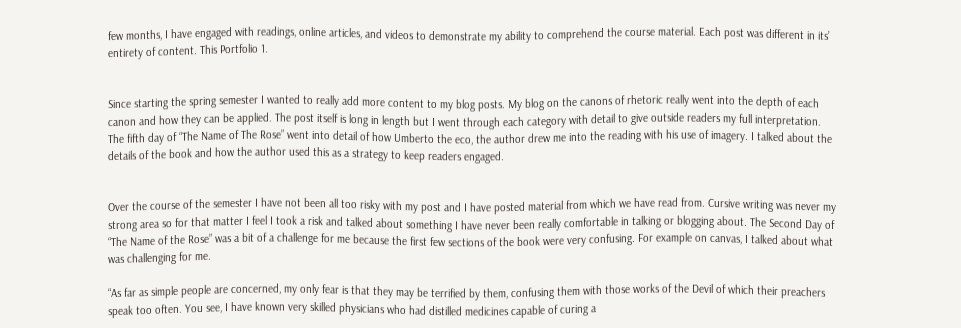few months, I have engaged with readings, online articles, and videos to demonstrate my ability to comprehend the course material. Each post was different in its’ entirety of content. This Portfolio 1.


Since starting the spring semester I wanted to really add more content to my blog posts. My blog on the canons of rhetoric really went into the depth of each canon and how they can be applied. The post itself is long in length but I went through each category with detail to give outside readers my full interpretation. The fifth day of “The Name of The Rose” went into detail of how Umberto the eco, the author drew me into the reading with his use of imagery. I talked about the details of the book and how the author used this as a strategy to keep readers engaged.


Over the course of the semester I have not been all too risky with my post and I have posted material from which we have read from. Cursive writing was never my strong area so for that matter I feel I took a risk and talked about something I have never been really comfortable in talking or blogging about. The Second Day of “The Name of the Rose” was a bit of a challenge for me because the first few sections of the book were very confusing. For example on canvas, I talked about what was challenging for me.

“As far as simple people are concerned, my only fear is that they may be terrified by them, confusing them with those works of the Devil of which their preachers speak too often. You see, I have known very skilled physicians who had distilled medicines capable of curing a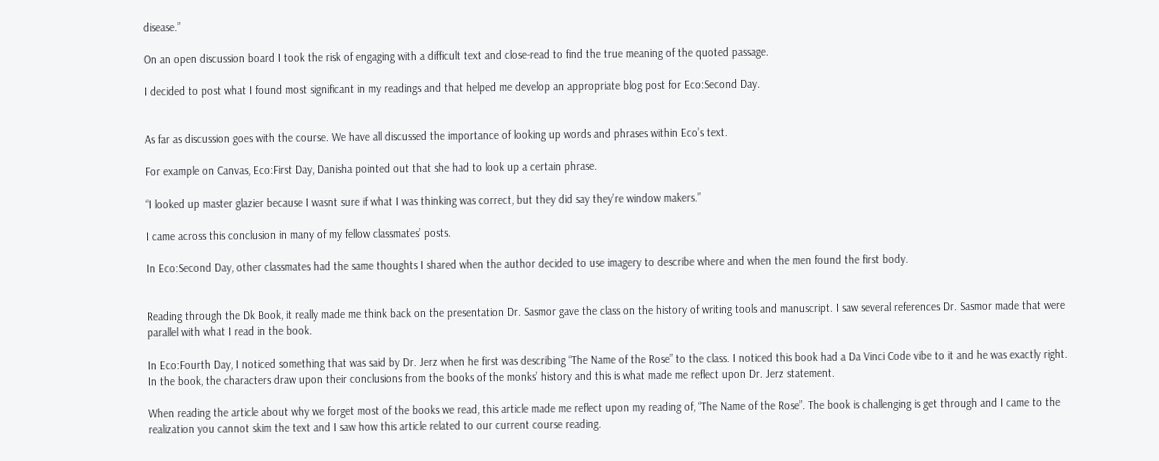disease.”

On an open discussion board I took the risk of engaging with a difficult text and close-read to find the true meaning of the quoted passage.

I decided to post what I found most significant in my readings and that helped me develop an appropriate blog post for Eco:Second Day.


As far as discussion goes with the course. We have all discussed the importance of looking up words and phrases within Eco’s text.

For example on Canvas, Eco:First Day, Danisha pointed out that she had to look up a certain phrase.

“I looked up master glazier because I wasnt sure if what I was thinking was correct, but they did say they’re window makers.”

I came across this conclusion in many of my fellow classmates’ posts.

In Eco:Second Day, other classmates had the same thoughts I shared when the author decided to use imagery to describe where and when the men found the first body.


Reading through the Dk Book, it really made me think back on the presentation Dr. Sasmor gave the class on the history of writing tools and manuscript. I saw several references Dr. Sasmor made that were parallel with what I read in the book.

In Eco:Fourth Day, I noticed something that was said by Dr. Jerz when he first was describing “The Name of the Rose” to the class. I noticed this book had a Da Vinci Code vibe to it and he was exactly right. In the book, the characters draw upon their conclusions from the books of the monks’ history and this is what made me reflect upon Dr. Jerz statement.

When reading the article about why we forget most of the books we read, this article made me reflect upon my reading of, “The Name of the Rose”. The book is challenging is get through and I came to the realization you cannot skim the text and I saw how this article related to our current course reading.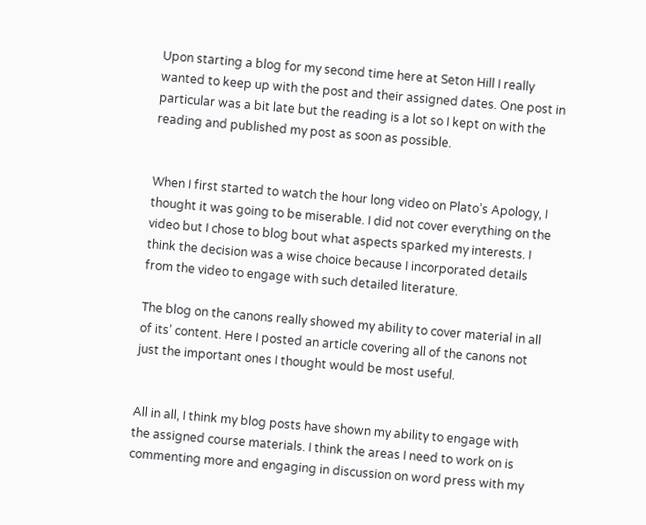Upon starting a blog for my second time here at Seton Hill I really wanted to keep up with the post and their assigned dates. One post in particular was a bit late but the reading is a lot so I kept on with the reading and published my post as soon as possible.


When I first started to watch the hour long video on Plato’s Apology, I thought it was going to be miserable. I did not cover everything on the video but I chose to blog bout what aspects sparked my interests. I think the decision was a wise choice because I incorporated details from the video to engage with such detailed literature.

The blog on the canons really showed my ability to cover material in all of its’ content. Here I posted an article covering all of the canons not just the important ones I thought would be most useful.


All in all, I think my blog posts have shown my ability to engage with the assigned course materials. I think the areas I need to work on is commenting more and engaging in discussion on word press with my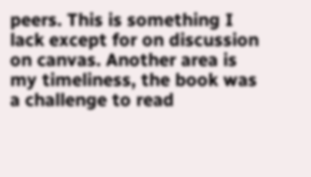peers. This is something I lack except for on discussion on canvas. Another area is my timeliness, the book was a challenge to read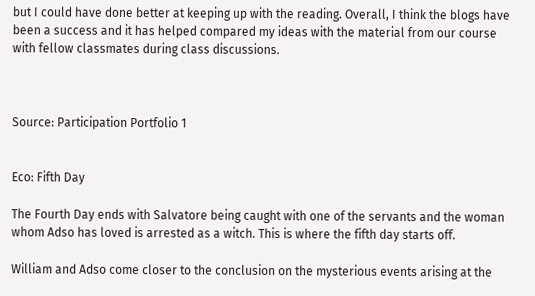but I could have done better at keeping up with the reading. Overall, I think the blogs have been a success and it has helped compared my ideas with the material from our course with fellow classmates during class discussions.



Source: Participation Portfolio 1


Eco: Fifth Day

The Fourth Day ends with Salvatore being caught with one of the servants and the woman whom Adso has loved is arrested as a witch. This is where the fifth day starts off.

William and Adso come closer to the conclusion on the mysterious events arising at the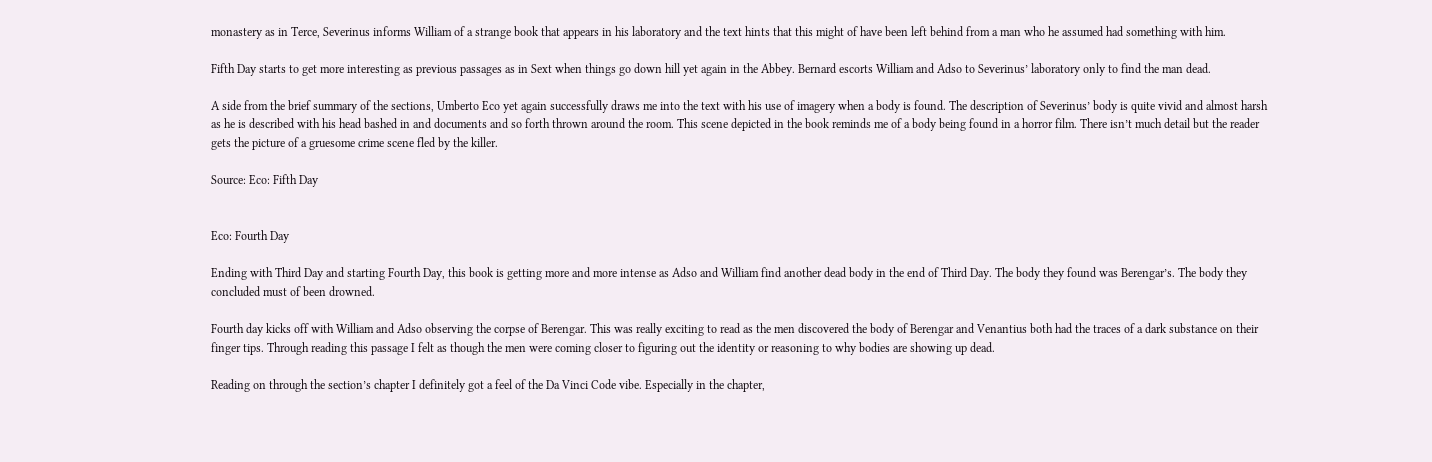monastery as in Terce, Severinus informs William of a strange book that appears in his laboratory and the text hints that this might of have been left behind from a man who he assumed had something with him.

Fifth Day starts to get more interesting as previous passages as in Sext when things go down hill yet again in the Abbey. Bernard escorts William and Adso to Severinus’ laboratory only to find the man dead.

A side from the brief summary of the sections, Umberto Eco yet again successfully draws me into the text with his use of imagery when a body is found. The description of Severinus’ body is quite vivid and almost harsh as he is described with his head bashed in and documents and so forth thrown around the room. This scene depicted in the book reminds me of a body being found in a horror film. There isn’t much detail but the reader gets the picture of a gruesome crime scene fled by the killer.

Source: Eco: Fifth Day


Eco: Fourth Day

Ending with Third Day and starting Fourth Day, this book is getting more and more intense as Adso and William find another dead body in the end of Third Day. The body they found was Berengar’s. The body they concluded must of been drowned.

Fourth day kicks off with William and Adso observing the corpse of Berengar. This was really exciting to read as the men discovered the body of Berengar and Venantius both had the traces of a dark substance on their finger tips. Through reading this passage I felt as though the men were coming closer to figuring out the identity or reasoning to why bodies are showing up dead.

Reading on through the section’s chapter I definitely got a feel of the Da Vinci Code vibe. Especially in the chapter,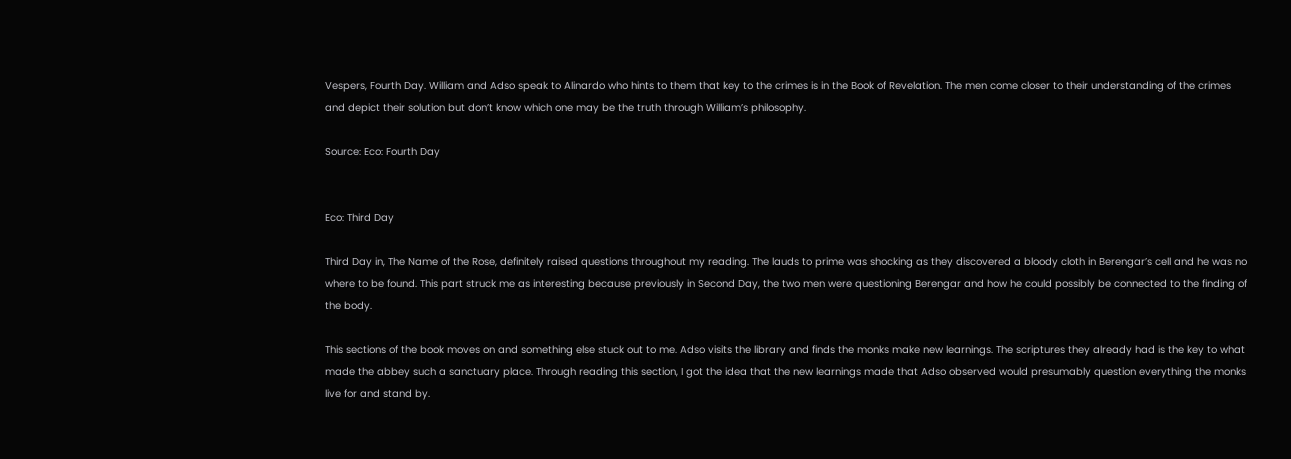Vespers, Fourth Day. William and Adso speak to Alinardo who hints to them that key to the crimes is in the Book of Revelation. The men come closer to their understanding of the crimes and depict their solution but don’t know which one may be the truth through William’s philosophy.

Source: Eco: Fourth Day


Eco: Third Day

Third Day in, The Name of the Rose, definitely raised questions throughout my reading. The lauds to prime was shocking as they discovered a bloody cloth in Berengar’s cell and he was no where to be found. This part struck me as interesting because previously in Second Day, the two men were questioning Berengar and how he could possibly be connected to the finding of the body.

This sections of the book moves on and something else stuck out to me. Adso visits the library and finds the monks make new learnings. The scriptures they already had is the key to what made the abbey such a sanctuary place. Through reading this section, I got the idea that the new learnings made that Adso observed would presumably question everything the monks live for and stand by.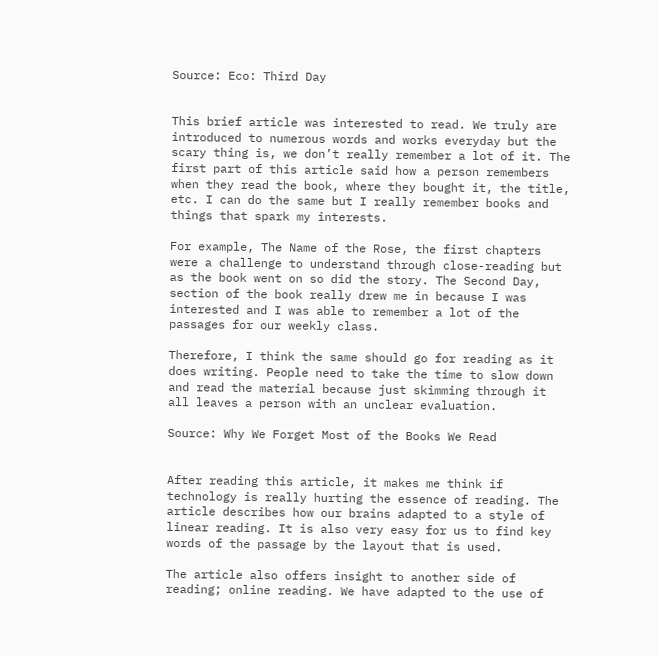Source: Eco: Third Day


This brief article was interested to read. We truly are introduced to numerous words and works everyday but the scary thing is, we don’t really remember a lot of it. The first part of this article said how a person remembers when they read the book, where they bought it, the title, etc. I can do the same but I really remember books and things that spark my interests.

For example, The Name of the Rose, the first chapters were a challenge to understand through close-reading but as the book went on so did the story. The Second Day, section of the book really drew me in because I was interested and I was able to remember a lot of the passages for our weekly class.

Therefore, I think the same should go for reading as it does writing. People need to take the time to slow down and read the material because just skimming through it all leaves a person with an unclear evaluation.

Source: Why We Forget Most of the Books We Read


After reading this article, it makes me think if technology is really hurting the essence of reading. The article describes how our brains adapted to a style of linear reading. It is also very easy for us to find key words of the passage by the layout that is used.

The article also offers insight to another side of reading; online reading. We have adapted to the use of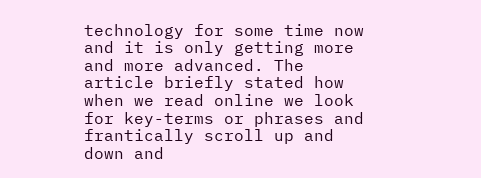technology for some time now and it is only getting more and more advanced. The article briefly stated how when we read online we look for key-terms or phrases and frantically scroll up and down and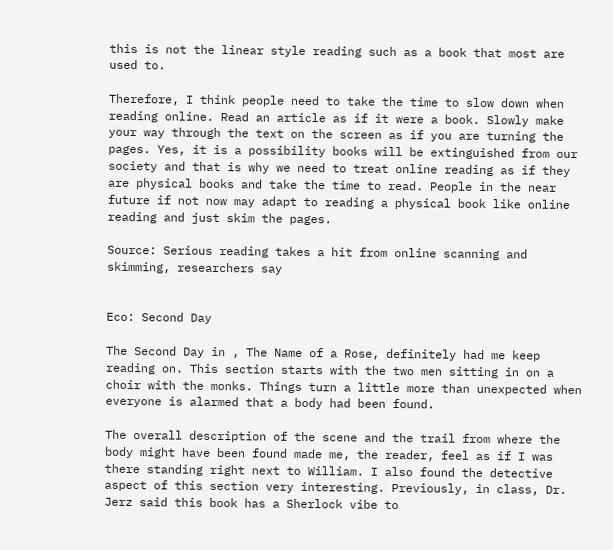this is not the linear style reading such as a book that most are used to.

Therefore, I think people need to take the time to slow down when reading online. Read an article as if it were a book. Slowly make your way through the text on the screen as if you are turning the pages. Yes, it is a possibility books will be extinguished from our society and that is why we need to treat online reading as if they are physical books and take the time to read. People in the near future if not now may adapt to reading a physical book like online reading and just skim the pages.

Source: Serious reading takes a hit from online scanning and skimming, researchers say


Eco: Second Day

The Second Day in , The Name of a Rose, definitely had me keep reading on. This section starts with the two men sitting in on a choir with the monks. Things turn a little more than unexpected when everyone is alarmed that a body had been found.

The overall description of the scene and the trail from where the body might have been found made me, the reader, feel as if I was there standing right next to William. I also found the detective aspect of this section very interesting. Previously, in class, Dr. Jerz said this book has a Sherlock vibe to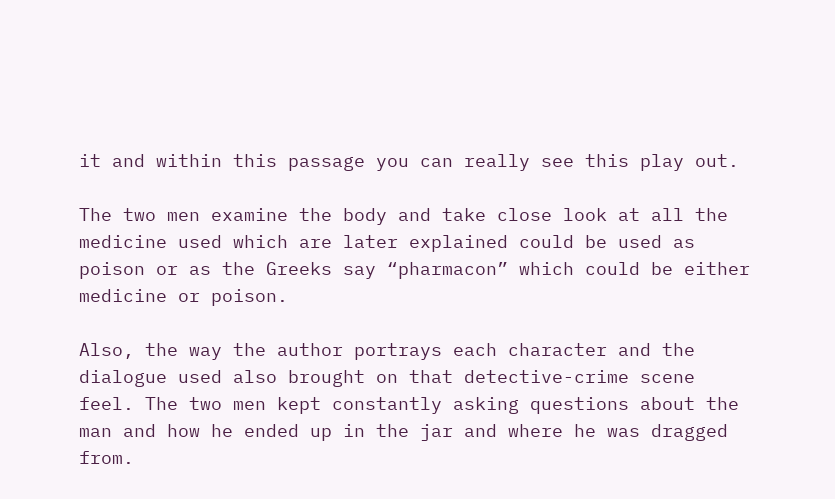it and within this passage you can really see this play out.

The two men examine the body and take close look at all the medicine used which are later explained could be used as poison or as the Greeks say “pharmacon” which could be either medicine or poison.

Also, the way the author portrays each character and the dialogue used also brought on that detective-crime scene feel. The two men kept constantly asking questions about the man and how he ended up in the jar and where he was dragged from.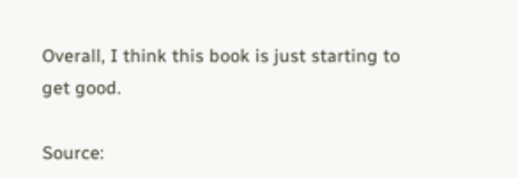Overall, I think this book is just starting to get good.

Source: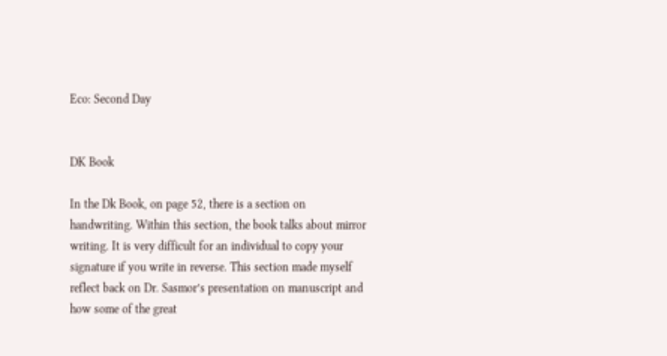Eco: Second Day


DK Book

In the Dk Book, on page 52, there is a section on handwriting. Within this section, the book talks about mirror writing. It is very difficult for an individual to copy your signature if you write in reverse. This section made myself reflect back on Dr. Sasmor’s presentation on manuscript and how some of the great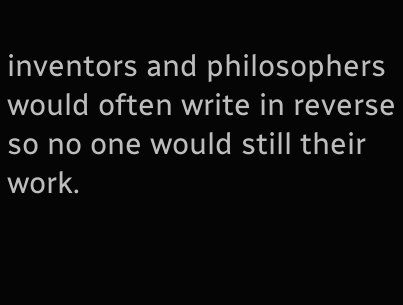inventors and philosophers would often write in reverse so no one would still their work.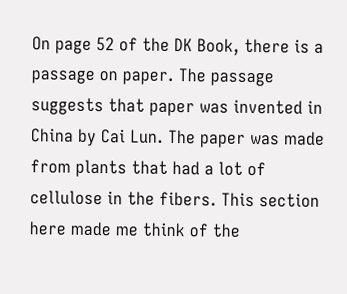On page 52 of the DK Book, there is a passage on paper. The passage suggests that paper was invented in China by Cai Lun. The paper was made from plants that had a lot of cellulose in the fibers. This section here made me think of the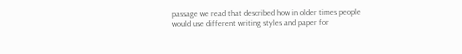passage we read that described how in older times people would use different writing styles and paper for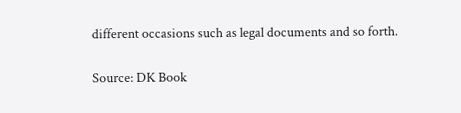different occasions such as legal documents and so forth.

Source: DK Book